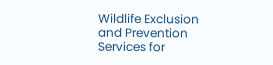Wildlife Exclusion and Prevention Services for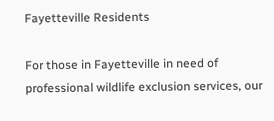Fayetteville Residents

For those in Fayetteville in need of professional wildlife exclusion services, our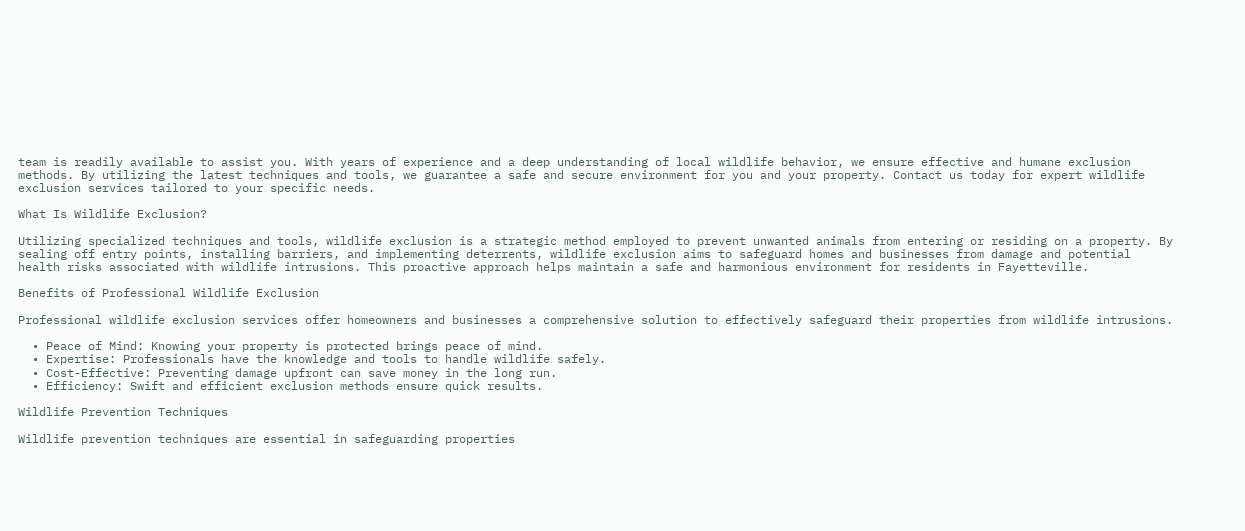team is readily available to assist you. With years of experience and a deep understanding of local wildlife behavior, we ensure effective and humane exclusion methods. By utilizing the latest techniques and tools, we guarantee a safe and secure environment for you and your property. Contact us today for expert wildlife exclusion services tailored to your specific needs.

What Is Wildlife Exclusion?

Utilizing specialized techniques and tools, wildlife exclusion is a strategic method employed to prevent unwanted animals from entering or residing on a property. By sealing off entry points, installing barriers, and implementing deterrents, wildlife exclusion aims to safeguard homes and businesses from damage and potential health risks associated with wildlife intrusions. This proactive approach helps maintain a safe and harmonious environment for residents in Fayetteville.

Benefits of Professional Wildlife Exclusion

Professional wildlife exclusion services offer homeowners and businesses a comprehensive solution to effectively safeguard their properties from wildlife intrusions.

  • Peace of Mind: Knowing your property is protected brings peace of mind.
  • Expertise: Professionals have the knowledge and tools to handle wildlife safely.
  • Cost-Effective: Preventing damage upfront can save money in the long run.
  • Efficiency: Swift and efficient exclusion methods ensure quick results.

Wildlife Prevention Techniques

Wildlife prevention techniques are essential in safeguarding properties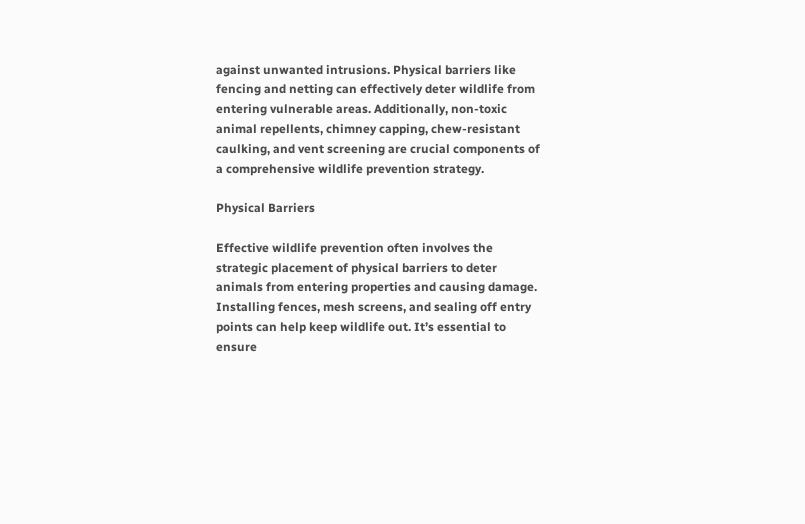against unwanted intrusions. Physical barriers like fencing and netting can effectively deter wildlife from entering vulnerable areas. Additionally, non-toxic animal repellents, chimney capping, chew-resistant caulking, and vent screening are crucial components of a comprehensive wildlife prevention strategy.

Physical Barriers

Effective wildlife prevention often involves the strategic placement of physical barriers to deter animals from entering properties and causing damage. Installing fences, mesh screens, and sealing off entry points can help keep wildlife out. It’s essential to ensure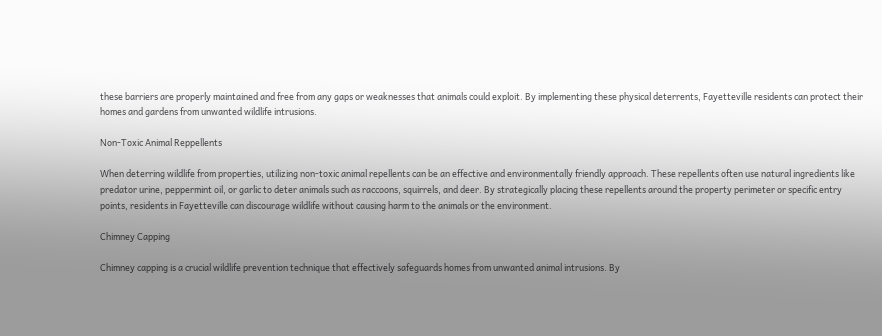these barriers are properly maintained and free from any gaps or weaknesses that animals could exploit. By implementing these physical deterrents, Fayetteville residents can protect their homes and gardens from unwanted wildlife intrusions.

Non-Toxic Animal Reppellents

When deterring wildlife from properties, utilizing non-toxic animal repellents can be an effective and environmentally friendly approach. These repellents often use natural ingredients like predator urine, peppermint oil, or garlic to deter animals such as raccoons, squirrels, and deer. By strategically placing these repellents around the property perimeter or specific entry points, residents in Fayetteville can discourage wildlife without causing harm to the animals or the environment.

Chimney Capping

Chimney capping is a crucial wildlife prevention technique that effectively safeguards homes from unwanted animal intrusions. By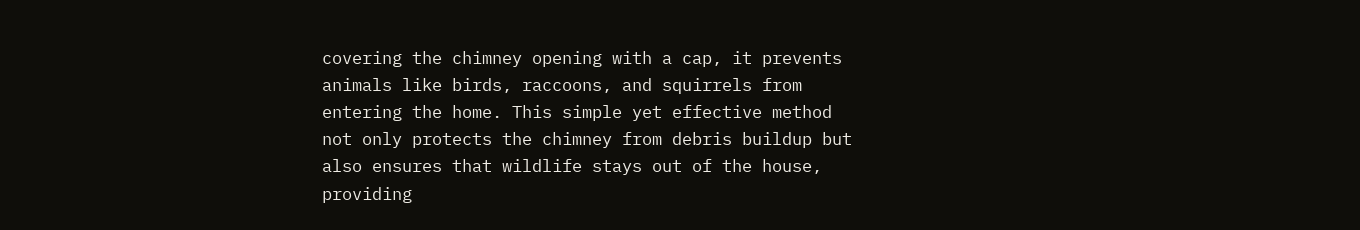covering the chimney opening with a cap, it prevents animals like birds, raccoons, and squirrels from entering the home. This simple yet effective method not only protects the chimney from debris buildup but also ensures that wildlife stays out of the house, providing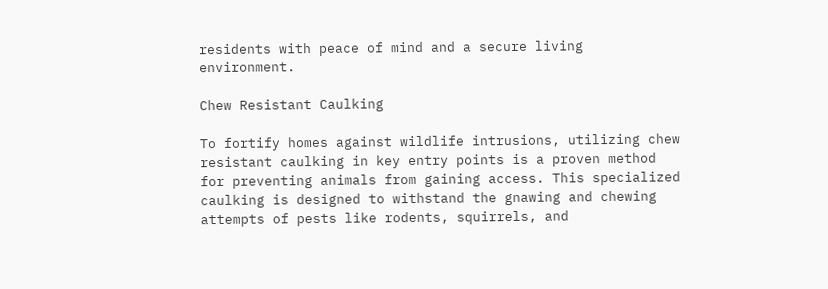residents with peace of mind and a secure living environment.

Chew Resistant Caulking

To fortify homes against wildlife intrusions, utilizing chew resistant caulking in key entry points is a proven method for preventing animals from gaining access. This specialized caulking is designed to withstand the gnawing and chewing attempts of pests like rodents, squirrels, and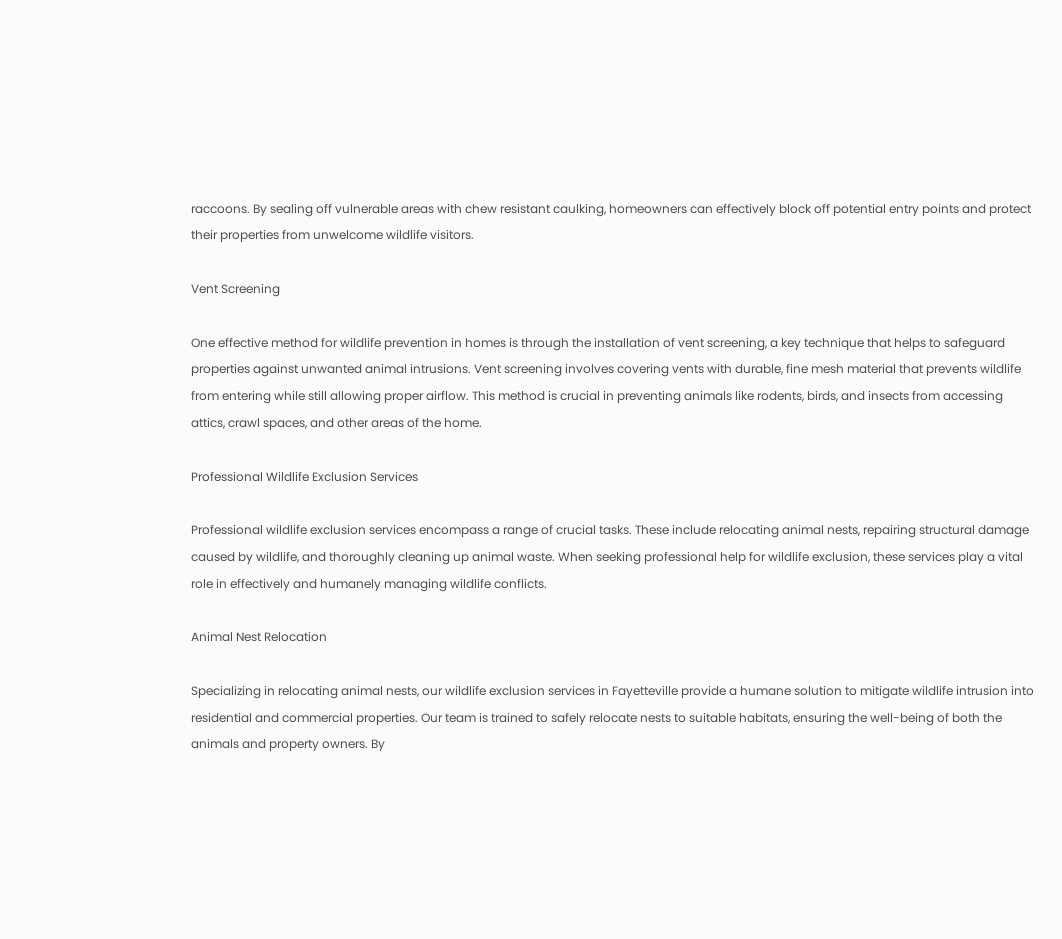raccoons. By sealing off vulnerable areas with chew resistant caulking, homeowners can effectively block off potential entry points and protect their properties from unwelcome wildlife visitors.

Vent Screening

One effective method for wildlife prevention in homes is through the installation of vent screening, a key technique that helps to safeguard properties against unwanted animal intrusions. Vent screening involves covering vents with durable, fine mesh material that prevents wildlife from entering while still allowing proper airflow. This method is crucial in preventing animals like rodents, birds, and insects from accessing attics, crawl spaces, and other areas of the home.

Professional Wildlife Exclusion Services

Professional wildlife exclusion services encompass a range of crucial tasks. These include relocating animal nests, repairing structural damage caused by wildlife, and thoroughly cleaning up animal waste. When seeking professional help for wildlife exclusion, these services play a vital role in effectively and humanely managing wildlife conflicts.

Animal Nest Relocation

Specializing in relocating animal nests, our wildlife exclusion services in Fayetteville provide a humane solution to mitigate wildlife intrusion into residential and commercial properties. Our team is trained to safely relocate nests to suitable habitats, ensuring the well-being of both the animals and property owners. By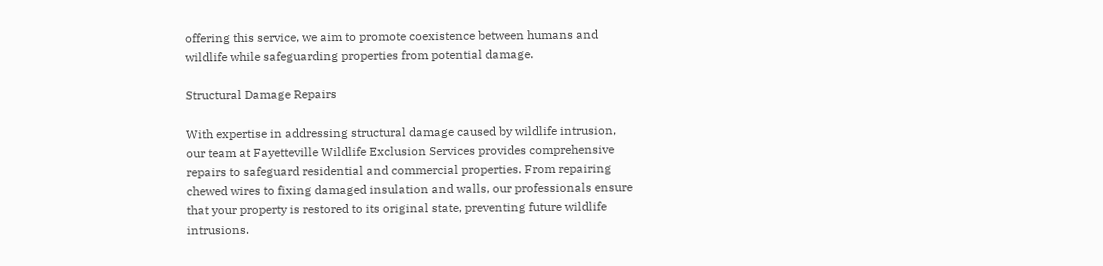offering this service, we aim to promote coexistence between humans and wildlife while safeguarding properties from potential damage.

Structural Damage Repairs

With expertise in addressing structural damage caused by wildlife intrusion, our team at Fayetteville Wildlife Exclusion Services provides comprehensive repairs to safeguard residential and commercial properties. From repairing chewed wires to fixing damaged insulation and walls, our professionals ensure that your property is restored to its original state, preventing future wildlife intrusions.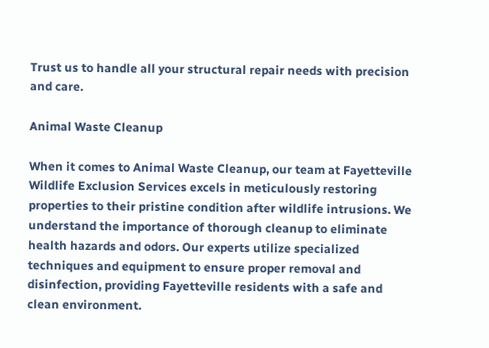Trust us to handle all your structural repair needs with precision and care.

Animal Waste Cleanup

When it comes to Animal Waste Cleanup, our team at Fayetteville Wildlife Exclusion Services excels in meticulously restoring properties to their pristine condition after wildlife intrusions. We understand the importance of thorough cleanup to eliminate health hazards and odors. Our experts utilize specialized techniques and equipment to ensure proper removal and disinfection, providing Fayetteville residents with a safe and clean environment.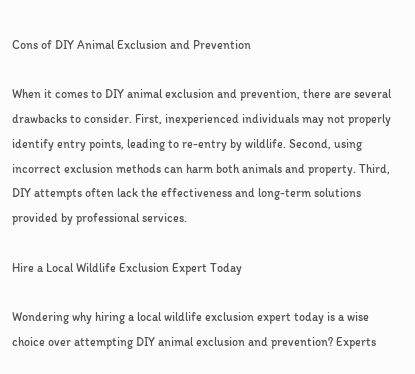Cons of DIY Animal Exclusion and Prevention

When it comes to DIY animal exclusion and prevention, there are several drawbacks to consider. First, inexperienced individuals may not properly identify entry points, leading to re-entry by wildlife. Second, using incorrect exclusion methods can harm both animals and property. Third, DIY attempts often lack the effectiveness and long-term solutions provided by professional services.

Hire a Local Wildlife Exclusion Expert Today

Wondering why hiring a local wildlife exclusion expert today is a wise choice over attempting DIY animal exclusion and prevention? Experts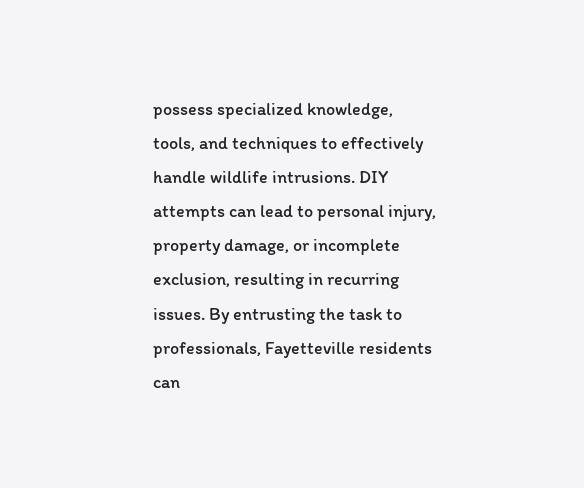possess specialized knowledge, tools, and techniques to effectively handle wildlife intrusions. DIY attempts can lead to personal injury, property damage, or incomplete exclusion, resulting in recurring issues. By entrusting the task to professionals, Fayetteville residents can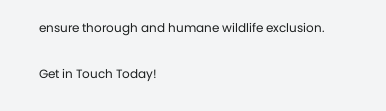ensure thorough and humane wildlife exclusion.

Get in Touch Today!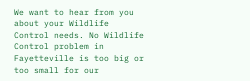We want to hear from you about your Wildlife Control needs. No Wildlife Control problem in Fayetteville is too big or too small for our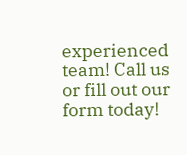experienced team! Call us or fill out our form today!